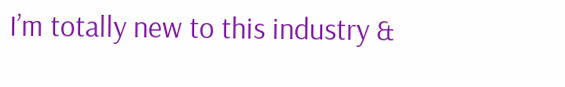I’m totally new to this industry &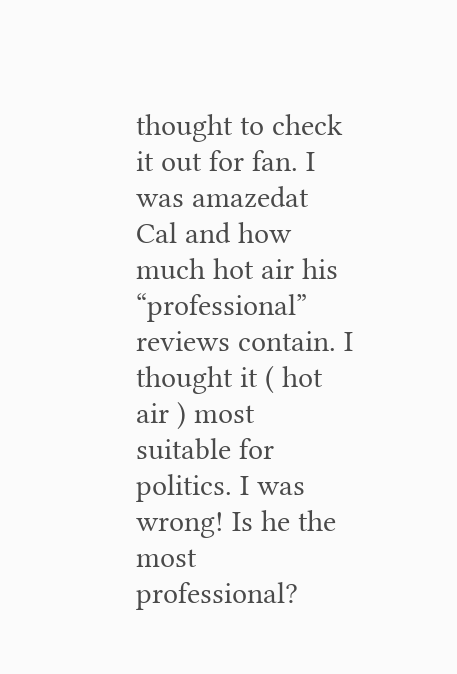thought to check it out for fan. I was amazedat Cal and how much hot air his “professional” reviews contain. I thought it ( hot air ) most suitable for politics. I was wrong! Is he the most professional?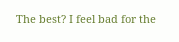The best? I feel bad for the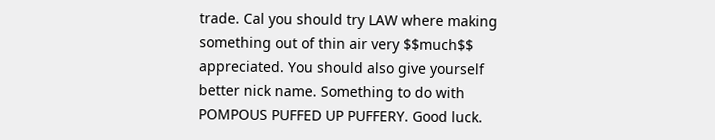trade. Cal you should try LAW where making something out of thin air very $$much$$ appreciated. You should also give yourself better nick name. Something to do with POMPOUS PUFFED UP PUFFERY. Good luck.